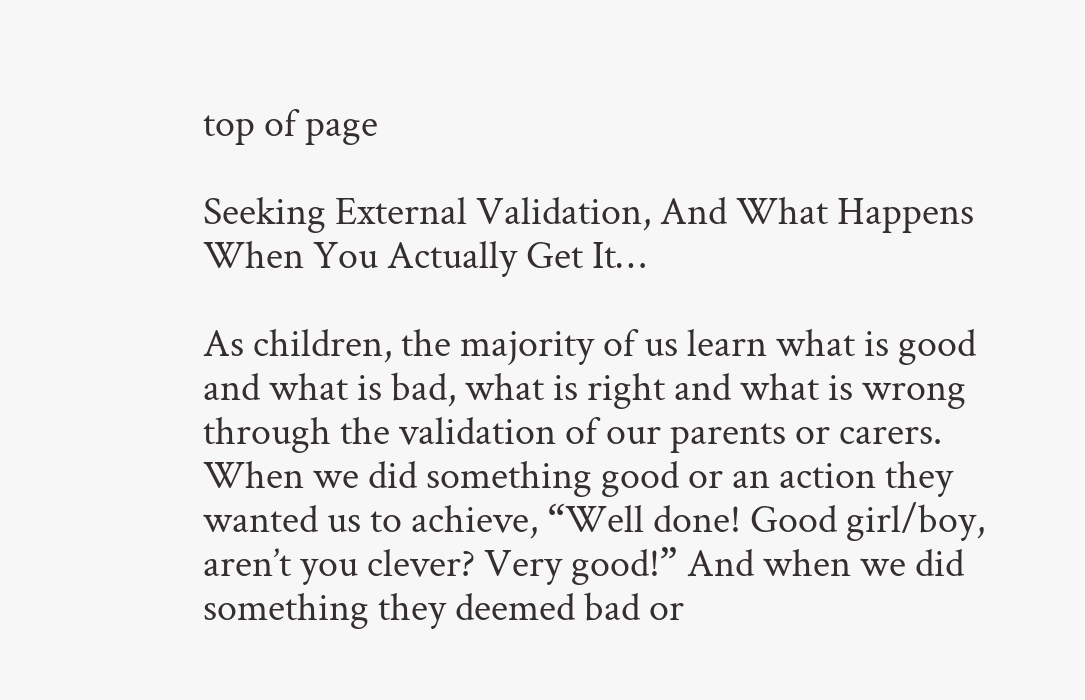top of page

Seeking External Validation, And What Happens When You Actually Get It…

As children, the majority of us learn what is good and what is bad, what is right and what is wrong through the validation of our parents or carers. When we did something good or an action they wanted us to achieve, “Well done! Good girl/boy, aren’t you clever? Very good!” And when we did something they deemed bad or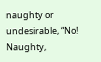naughty or undesirable, “No! Naughty,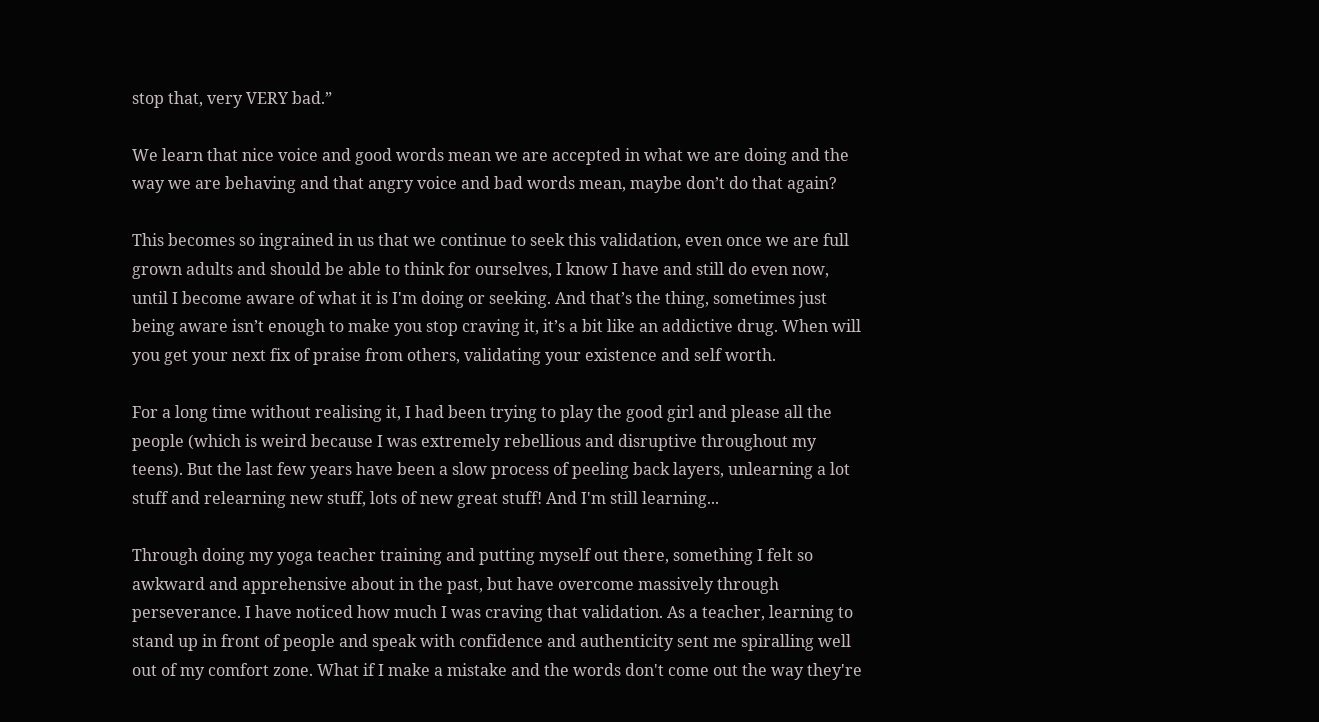stop that, very VERY bad.”

We learn that nice voice and good words mean we are accepted in what we are doing and the way we are behaving and that angry voice and bad words mean, maybe don’t do that again?

This becomes so ingrained in us that we continue to seek this validation, even once we are full grown adults and should be able to think for ourselves, I know I have and still do even now, until I become aware of what it is I'm doing or seeking. And that’s the thing, sometimes just being aware isn’t enough to make you stop craving it, it’s a bit like an addictive drug. When will you get your next fix of praise from others, validating your existence and self worth.

For a long time without realising it, I had been trying to play the good girl and please all the people (which is weird because I was extremely rebellious and disruptive throughout my teens). But the last few years have been a slow process of peeling back layers, unlearning a lot stuff and relearning new stuff, lots of new great stuff! And I'm still learning...

Through doing my yoga teacher training and putting myself out there, something I felt so awkward and apprehensive about in the past, but have overcome massively through perseverance. I have noticed how much I was craving that validation. As a teacher, learning to stand up in front of people and speak with confidence and authenticity sent me spiralling well out of my comfort zone. What if I make a mistake and the words don't come out the way they're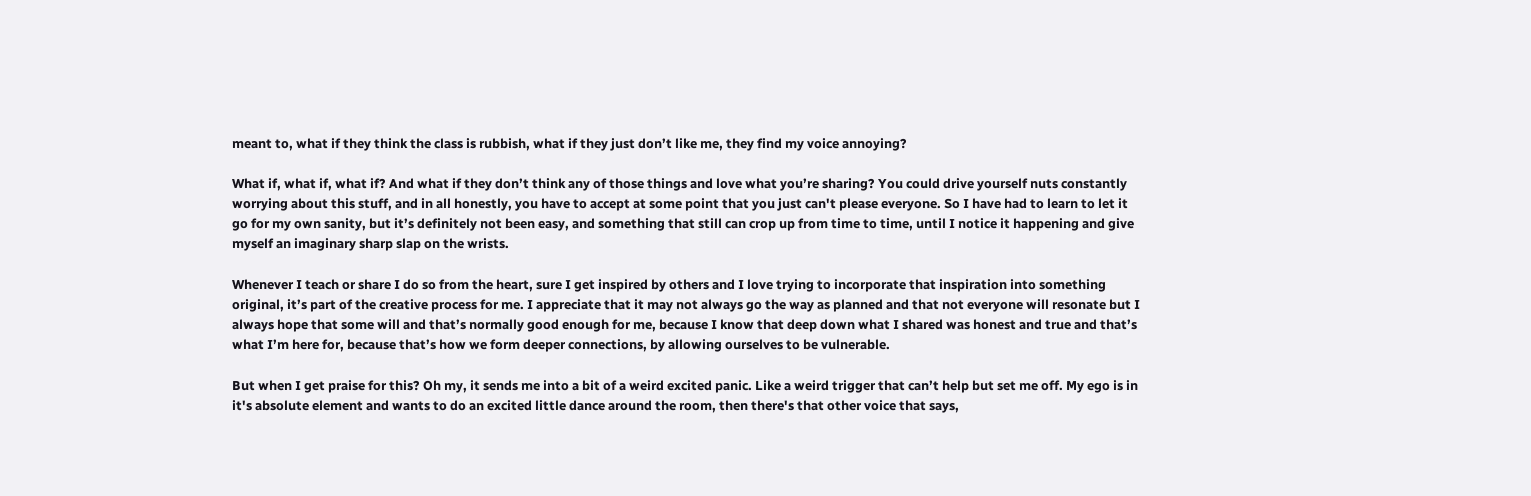meant to, what if they think the class is rubbish, what if they just don’t like me, they find my voice annoying?

What if, what if, what if? And what if they don’t think any of those things and love what you’re sharing? You could drive yourself nuts constantly worrying about this stuff, and in all honestly, you have to accept at some point that you just can't please everyone. So I have had to learn to let it go for my own sanity, but it’s definitely not been easy, and something that still can crop up from time to time, until I notice it happening and give myself an imaginary sharp slap on the wrists.

Whenever I teach or share I do so from the heart, sure I get inspired by others and I love trying to incorporate that inspiration into something original, it’s part of the creative process for me. I appreciate that it may not always go the way as planned and that not everyone will resonate but I always hope that some will and that’s normally good enough for me, because I know that deep down what I shared was honest and true and that’s what I’m here for, because that’s how we form deeper connections, by allowing ourselves to be vulnerable.

But when I get praise for this? Oh my, it sends me into a bit of a weird excited panic. Like a weird trigger that can’t help but set me off. My ego is in it's absolute element and wants to do an excited little dance around the room, then there's that other voice that says,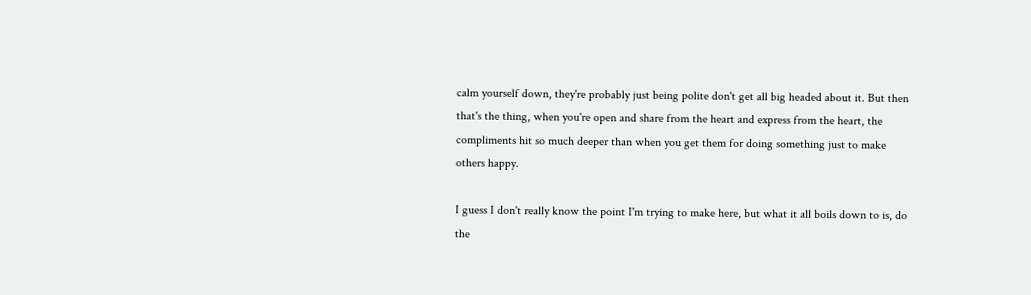calm yourself down, they're probably just being polite don't get all big headed about it. But then that's the thing, when you're open and share from the heart and express from the heart, the compliments hit so much deeper than when you get them for doing something just to make others happy.

I guess I don't really know the point I'm trying to make here, but what it all boils down to is, do the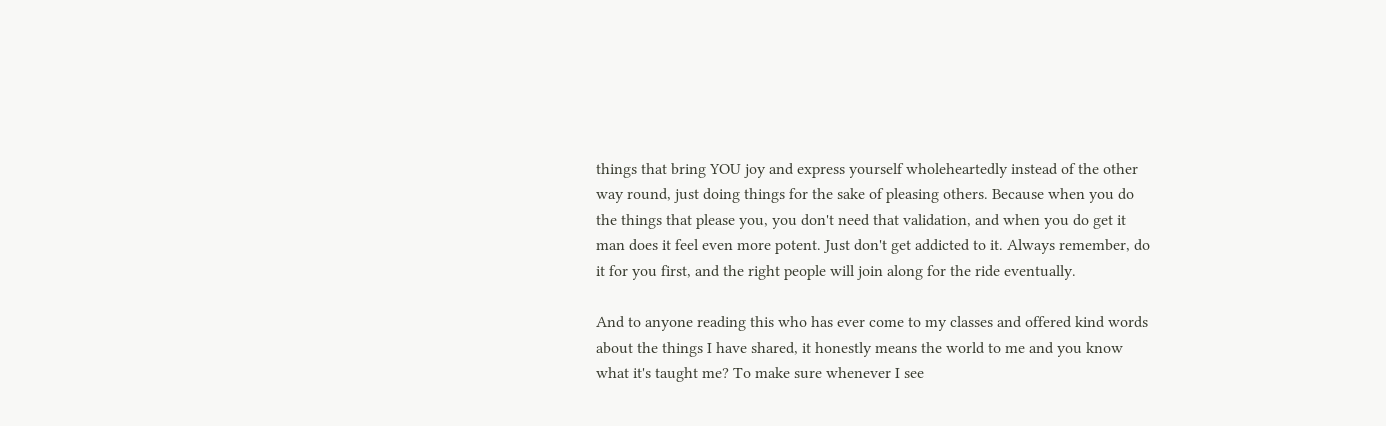things that bring YOU joy and express yourself wholeheartedly instead of the other way round, just doing things for the sake of pleasing others. Because when you do the things that please you, you don't need that validation, and when you do get it man does it feel even more potent. Just don't get addicted to it. Always remember, do it for you first, and the right people will join along for the ride eventually.

And to anyone reading this who has ever come to my classes and offered kind words about the things I have shared, it honestly means the world to me and you know what it's taught me? To make sure whenever I see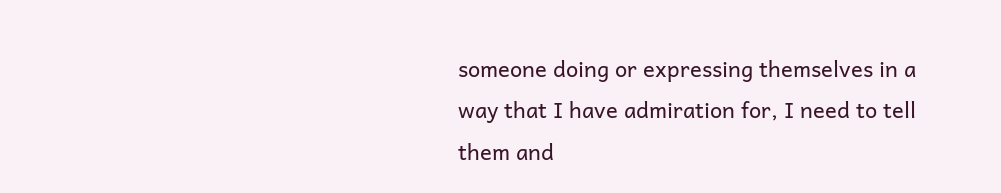someone doing or expressing themselves in a way that I have admiration for, I need to tell them and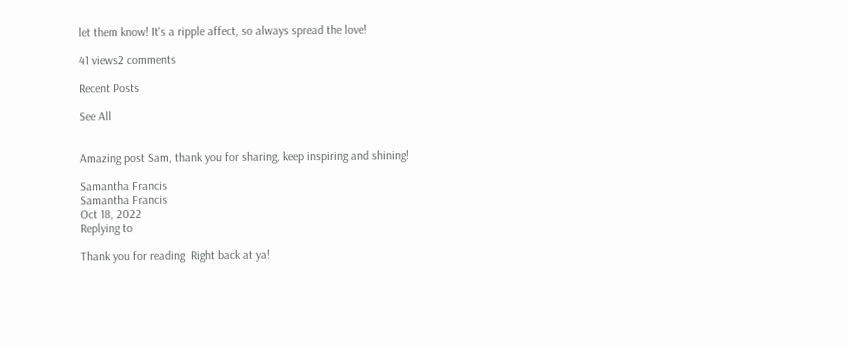let them know! It's a ripple affect, so always spread the love!

41 views2 comments

Recent Posts

See All


Amazing post Sam, thank you for sharing, keep inspiring and shining!

Samantha Francis
Samantha Francis
Oct 18, 2022
Replying to

Thank you for reading  Right back at ya!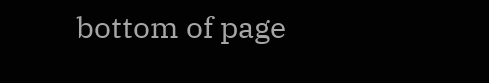bottom of page